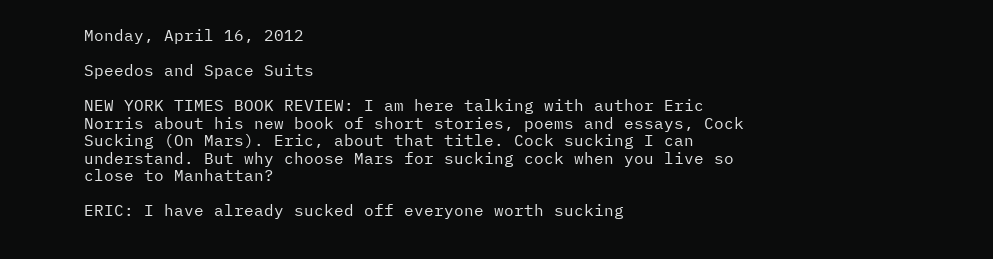Monday, April 16, 2012

Speedos and Space Suits

NEW YORK TIMES BOOK REVIEW: I am here talking with author Eric Norris about his new book of short stories, poems and essays, Cock Sucking (On Mars). Eric, about that title. Cock sucking I can understand. But why choose Mars for sucking cock when you live so close to Manhattan?

ERIC: I have already sucked off everyone worth sucking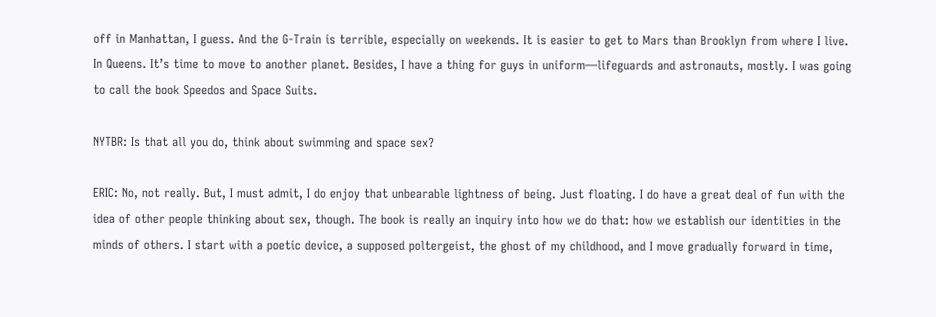off in Manhattan, I guess. And the G-Train is terrible, especially on weekends. It is easier to get to Mars than Brooklyn from where I live. In Queens. It’s time to move to another planet. Besides, I have a thing for guys in uniform—lifeguards and astronauts, mostly. I was going to call the book Speedos and Space Suits.

NYTBR: Is that all you do, think about swimming and space sex?

ERIC: No, not really. But, I must admit, I do enjoy that unbearable lightness of being. Just floating. I do have a great deal of fun with the idea of other people thinking about sex, though. The book is really an inquiry into how we do that: how we establish our identities in the minds of others. I start with a poetic device, a supposed poltergeist, the ghost of my childhood, and I move gradually forward in time,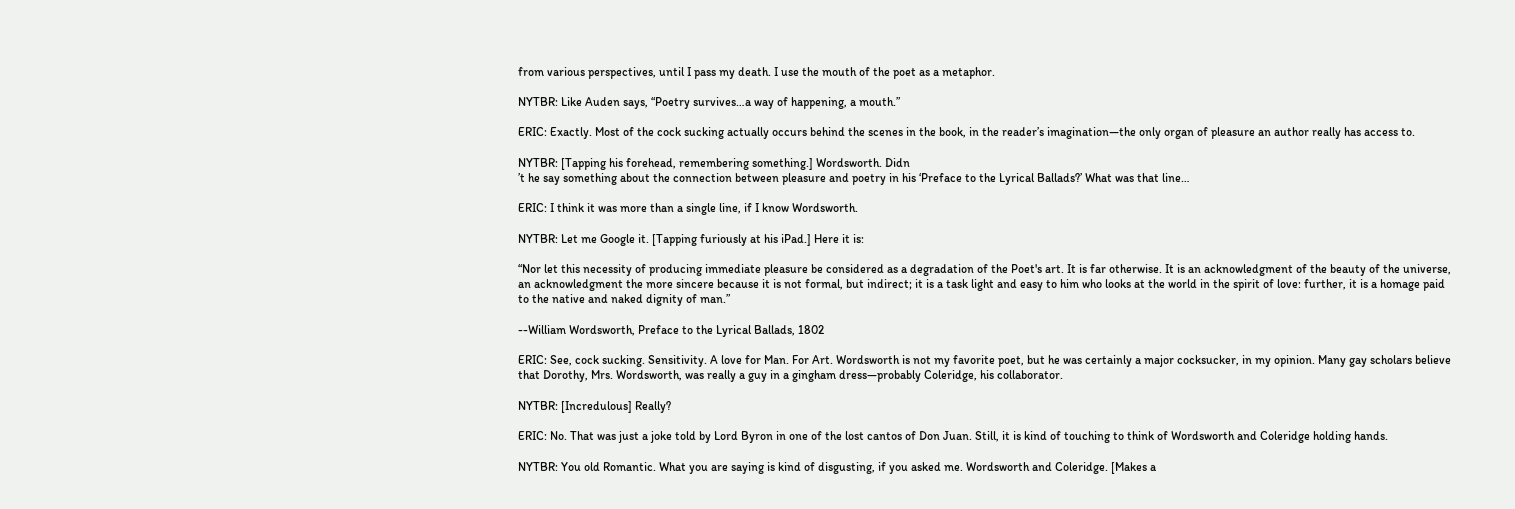from various perspectives, until I pass my death. I use the mouth of the poet as a metaphor.

NYTBR: Like Auden says, “Poetry survives…a way of happening, a mouth.”

ERIC: Exactly. Most of the cock sucking actually occurs behind the scenes in the book, in the reader’s imagination—the only organ of pleasure an author really has access to.

NYTBR: [Tapping his forehead, remembering something.] Wordsworth. Didn
’t he say something about the connection between pleasure and poetry in his ‘Preface to the Lyrical Ballads?’ What was that line…

ERIC: I think it was more than a single line, if I know Wordsworth.

NYTBR: Let me Google it. [Tapping furiously at his iPad.] Here it is:

“Nor let this necessity of producing immediate pleasure be considered as a degradation of the Poet's art. It is far otherwise. It is an acknowledgment of the beauty of the universe, an acknowledgment the more sincere because it is not formal, but indirect; it is a task light and easy to him who looks at the world in the spirit of love: further, it is a homage paid to the native and naked dignity of man.”

--William Wordsworth, Preface to the Lyrical Ballads, 1802

ERIC: See, cock sucking. Sensitivity. A love for Man. For Art. Wordsworth is not my favorite poet, but he was certainly a major cocksucker, in my opinion. Many gay scholars believe that Dorothy, Mrs. Wordsworth, was really a guy in a gingham dress—probably Coleridge, his collaborator.

NYTBR: [Incredulous] Really?

ERIC: No. That was just a joke told by Lord Byron in one of the lost cantos of Don Juan. Still, it is kind of touching to think of Wordsworth and Coleridge holding hands.

NYTBR: You old Romantic. What you are saying is kind of disgusting, if you asked me. Wordsworth and Coleridge. [Makes a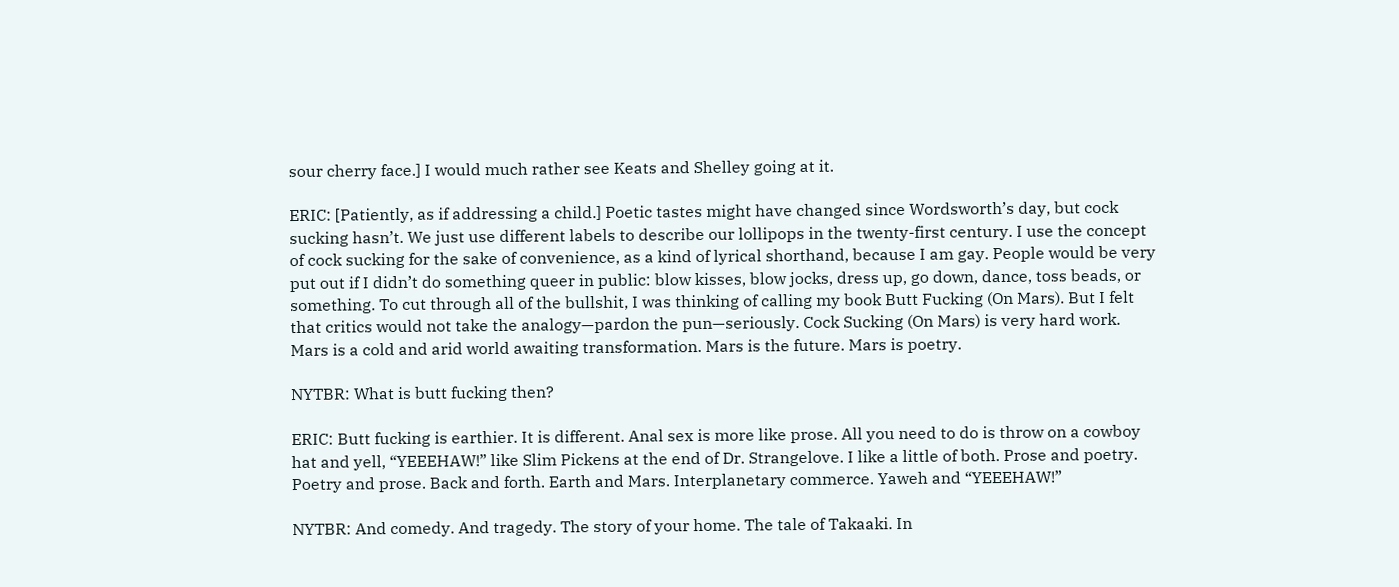sour cherry face.] I would much rather see Keats and Shelley going at it.

ERIC: [Patiently, as if addressing a child.] Poetic tastes might have changed since Wordsworth’s day, but cock sucking hasn’t. We just use different labels to describe our lollipops in the twenty-first century. I use the concept of cock sucking for the sake of convenience, as a kind of lyrical shorthand, because I am gay. People would be very put out if I didn’t do something queer in public: blow kisses, blow jocks, dress up, go down, dance, toss beads, or something. To cut through all of the bullshit, I was thinking of calling my book Butt Fucking (On Mars). But I felt that critics would not take the analogy—pardon the pun—seriously. Cock Sucking (On Mars) is very hard work. Mars is a cold and arid world awaiting transformation. Mars is the future. Mars is poetry.

NYTBR: What is butt fucking then?

ERIC: Butt fucking is earthier. It is different. Anal sex is more like prose. All you need to do is throw on a cowboy hat and yell, “YEEEHAW!” like Slim Pickens at the end of Dr. Strangelove. I like a little of both. Prose and poetry. Poetry and prose. Back and forth. Earth and Mars. Interplanetary commerce. Yaweh and “YEEEHAW!”

NYTBR: And comedy. And tragedy. The story of your home. The tale of Takaaki. In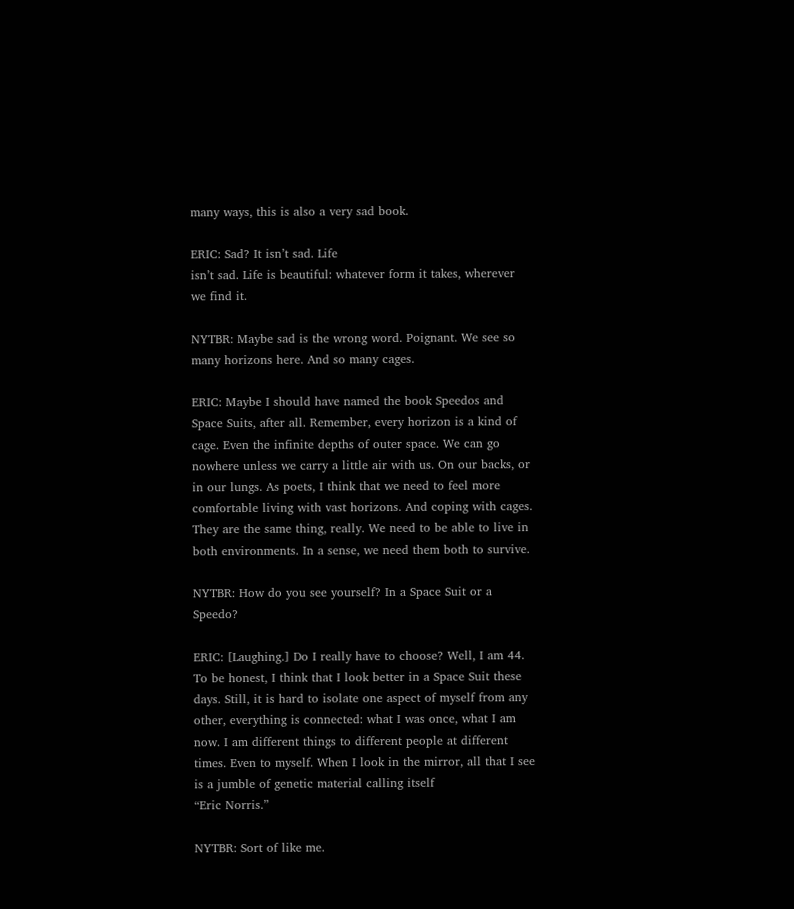many ways, this is also a very sad book.

ERIC: Sad? It isn’t sad. Life
isn’t sad. Life is beautiful: whatever form it takes, wherever we find it.

NYTBR: Maybe sad is the wrong word. Poignant. We see so many horizons here. And so many cages.

ERIC: Maybe I should have named the book Speedos and Space Suits, after all. Remember, every horizon is a kind of cage. Even the infinite depths of outer space. We can go nowhere unless we carry a little air with us. On our backs, or in our lungs. As poets, I think that we need to feel more comfortable living with vast horizons. And coping with cages. They are the same thing, really. We need to be able to live in both environments. In a sense, we need them both to survive.

NYTBR: How do you see yourself? In a Space Suit or a Speedo?

ERIC: [Laughing.] Do I really have to choose? Well, I am 44. To be honest, I think that I look better in a Space Suit these days. Still, it is hard to isolate one aspect of myself from any other, everything is connected: what I was once, what I am now. I am different things to different people at different times. Even to myself. When I look in the mirror, all that I see is a jumble of genetic material calling itself
“Eric Norris.”

NYTBR: Sort of like me.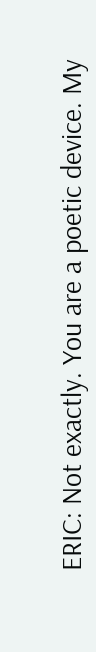ERIC: Not exactly. You are a poetic device. My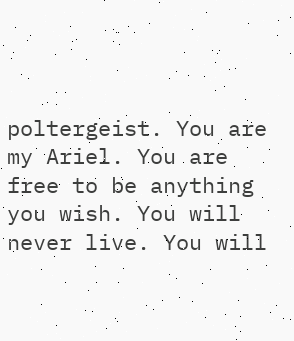poltergeist. You are my Ariel. You are free to be anything you wish. You will never live. You will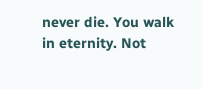never die. You walk in eternity. Not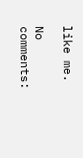like me.

No comments: